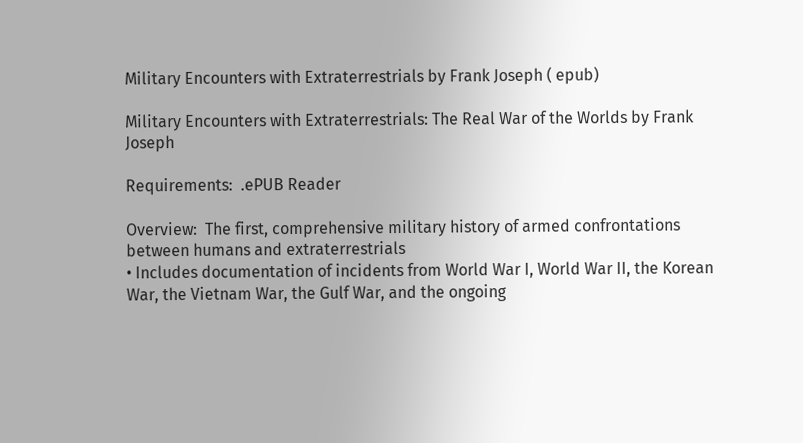Military Encounters with Extraterrestrials by Frank Joseph ( epub)

Military Encounters with Extraterrestrials: The Real War of the Worlds by Frank Joseph

Requirements:  .ePUB Reader

Overview:  The first, comprehensive military history of armed confrontations between humans and extraterrestrials
• Includes documentation of incidents from World War I, World War II, the Korean War, the Vietnam War, the Gulf War, and the ongoing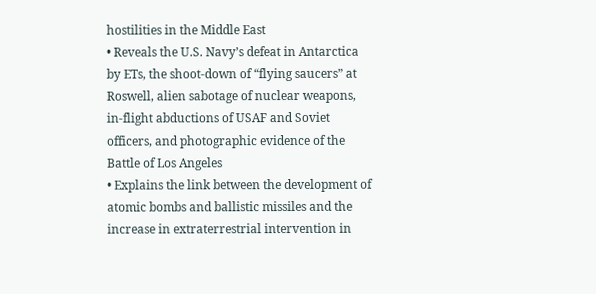hostilities in the Middle East
• Reveals the U.S. Navy’s defeat in Antarctica by ETs, the shoot-down of “flying saucers” at Roswell, alien sabotage of nuclear weapons, in-flight abductions of USAF and Soviet officers, and photographic evidence of the Battle of Los Angeles
• Explains the link between the development of atomic bombs and ballistic missiles and the increase in extraterrestrial intervention in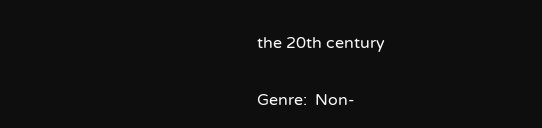the 20th century

Genre:  Non-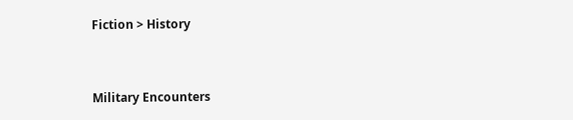Fiction > History


Military Encounters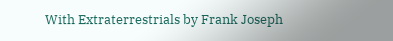With Extraterrestrials by Frank Joseph